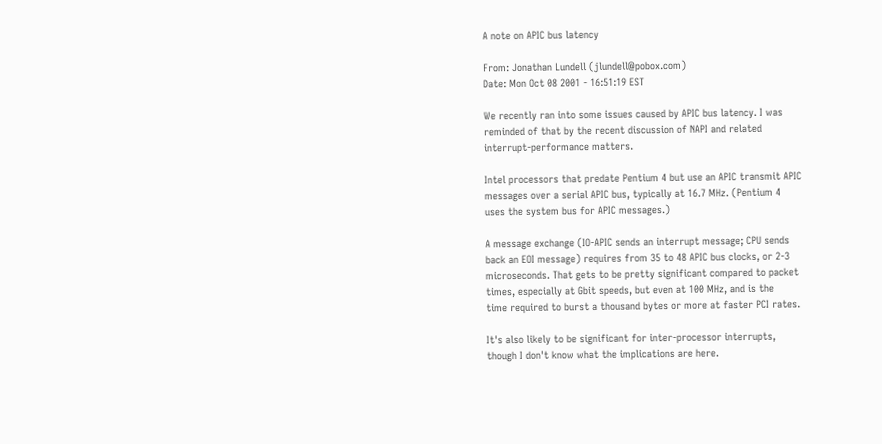A note on APIC bus latency

From: Jonathan Lundell (jlundell@pobox.com)
Date: Mon Oct 08 2001 - 16:51:19 EST

We recently ran into some issues caused by APIC bus latency. I was
reminded of that by the recent discussion of NAPI and related
interrupt-performance matters.

Intel processors that predate Pentium 4 but use an APIC transmit APIC
messages over a serial APIC bus, typically at 16.7 MHz. (Pentium 4
uses the system bus for APIC messages.)

A message exchange (IO-APIC sends an interrupt message; CPU sends
back an EOI message) requires from 35 to 48 APIC bus clocks, or 2-3
microseconds. That gets to be pretty significant compared to packet
times, especially at Gbit speeds, but even at 100 MHz, and is the
time required to burst a thousand bytes or more at faster PCI rates.

It's also likely to be significant for inter-processor interrupts,
though I don't know what the implications are here.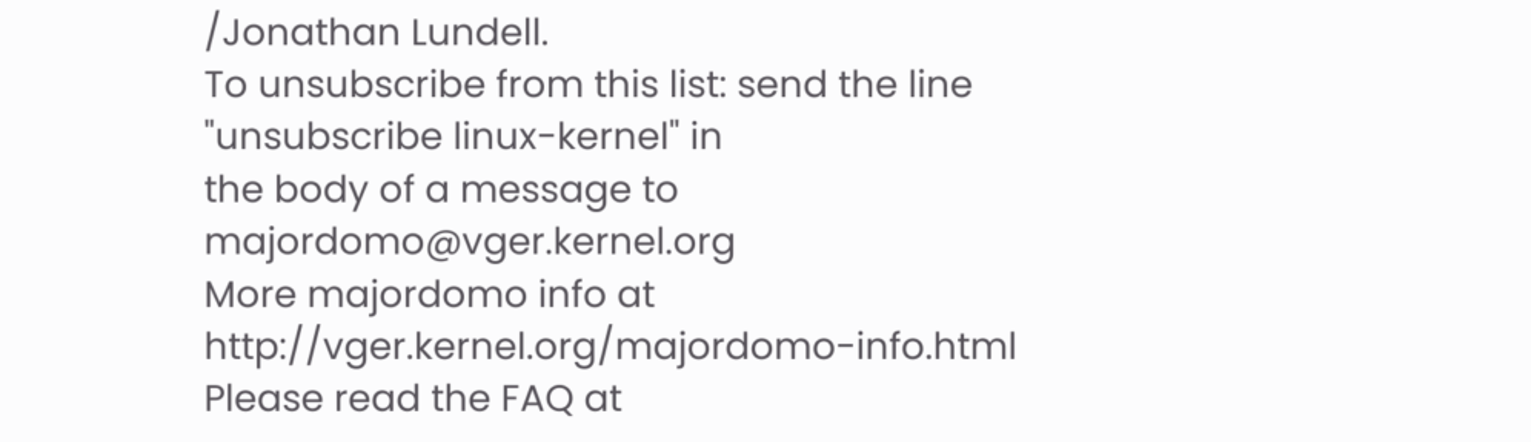/Jonathan Lundell.
To unsubscribe from this list: send the line "unsubscribe linux-kernel" in
the body of a message to majordomo@vger.kernel.org
More majordomo info at  http://vger.kernel.org/majordomo-info.html
Please read the FAQ at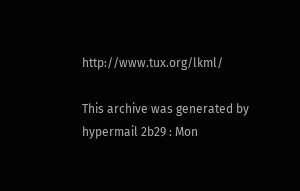http://www.tux.org/lkml/

This archive was generated by hypermail 2b29 : Mon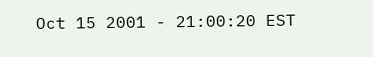Oct 15 2001 - 21:00:20 EST